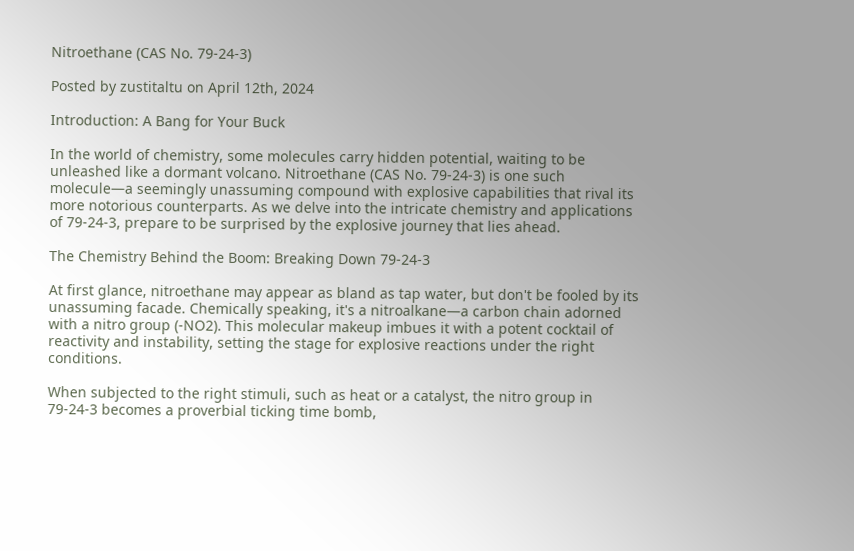Nitroethane (CAS No. 79-24-3)

Posted by zustitaltu on April 12th, 2024

Introduction: A Bang for Your Buck

In the world of chemistry, some molecules carry hidden potential, waiting to be unleashed like a dormant volcano. Nitroethane (CAS No. 79-24-3) is one such molecule—a seemingly unassuming compound with explosive capabilities that rival its more notorious counterparts. As we delve into the intricate chemistry and applications of 79-24-3, prepare to be surprised by the explosive journey that lies ahead.

The Chemistry Behind the Boom: Breaking Down 79-24-3

At first glance, nitroethane may appear as bland as tap water, but don't be fooled by its unassuming facade. Chemically speaking, it's a nitroalkane—a carbon chain adorned with a nitro group (-NO2). This molecular makeup imbues it with a potent cocktail of reactivity and instability, setting the stage for explosive reactions under the right conditions.

When subjected to the right stimuli, such as heat or a catalyst, the nitro group in 79-24-3 becomes a proverbial ticking time bomb,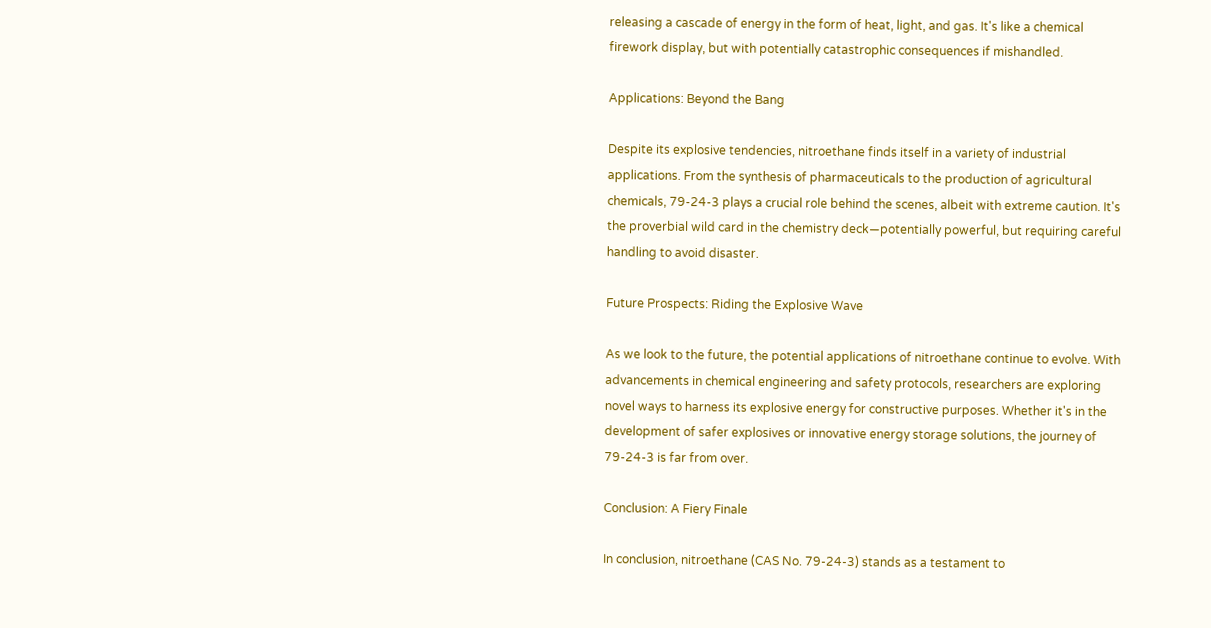releasing a cascade of energy in the form of heat, light, and gas. It's like a chemical firework display, but with potentially catastrophic consequences if mishandled.

Applications: Beyond the Bang

Despite its explosive tendencies, nitroethane finds itself in a variety of industrial applications. From the synthesis of pharmaceuticals to the production of agricultural chemicals, 79-24-3 plays a crucial role behind the scenes, albeit with extreme caution. It's the proverbial wild card in the chemistry deck—potentially powerful, but requiring careful handling to avoid disaster.

Future Prospects: Riding the Explosive Wave

As we look to the future, the potential applications of nitroethane continue to evolve. With advancements in chemical engineering and safety protocols, researchers are exploring novel ways to harness its explosive energy for constructive purposes. Whether it's in the development of safer explosives or innovative energy storage solutions, the journey of 79-24-3 is far from over.

Conclusion: A Fiery Finale

In conclusion, nitroethane (CAS No. 79-24-3) stands as a testament to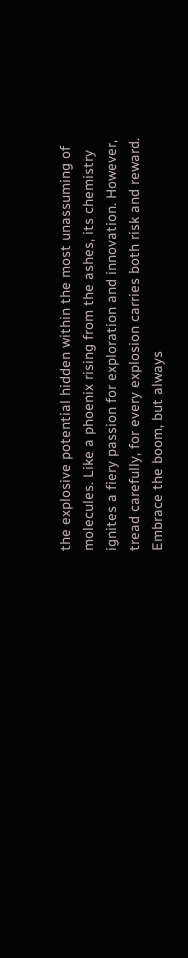the explosive potential hidden within the most unassuming of molecules. Like a phoenix rising from the ashes, its chemistry ignites a fiery passion for exploration and innovation. However, tread carefully, for every explosion carries both risk and reward. Embrace the boom, but always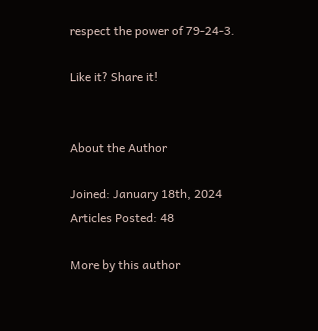respect the power of 79-24-3.

Like it? Share it!


About the Author

Joined: January 18th, 2024
Articles Posted: 48

More by this author